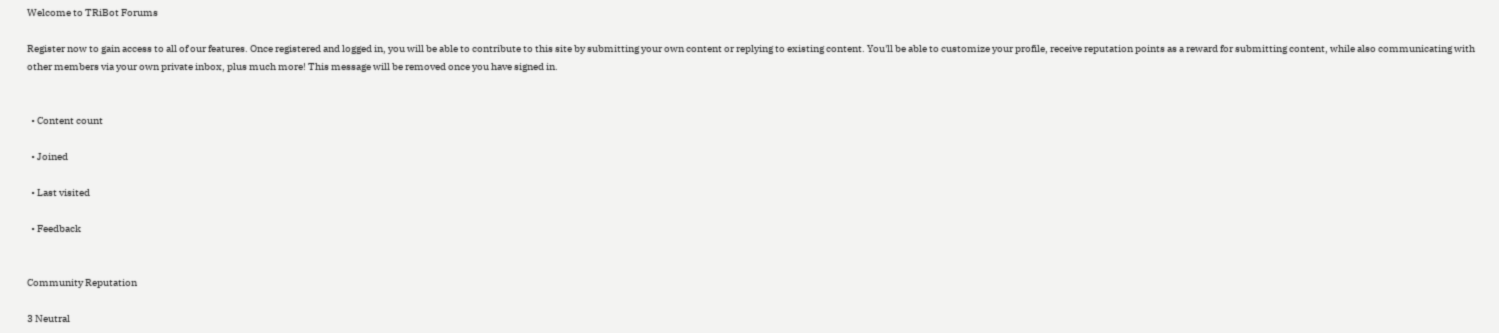Welcome to TRiBot Forums

Register now to gain access to all of our features. Once registered and logged in, you will be able to contribute to this site by submitting your own content or replying to existing content. You'll be able to customize your profile, receive reputation points as a reward for submitting content, while also communicating with other members via your own private inbox, plus much more! This message will be removed once you have signed in.


  • Content count

  • Joined

  • Last visited

  • Feedback


Community Reputation

3 Neutral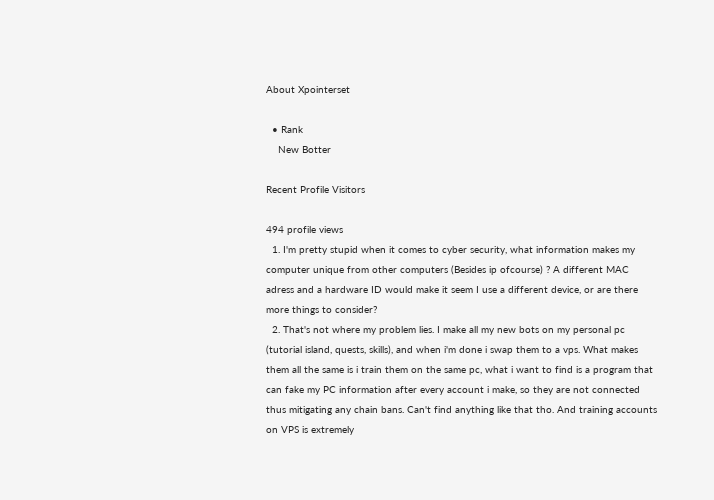About Xpointerset

  • Rank
    New Botter

Recent Profile Visitors

494 profile views
  1. I'm pretty stupid when it comes to cyber security, what information makes my computer unique from other computers (Besides ip ofcourse) ? A different MAC adress and a hardware ID would make it seem I use a different device, or are there more things to consider?
  2. That's not where my problem lies. I make all my new bots on my personal pc (tutorial island, quests, skills), and when i'm done i swap them to a vps. What makes them all the same is i train them on the same pc, what i want to find is a program that can fake my PC information after every account i make, so they are not connected thus mitigating any chain bans. Can't find anything like that tho. And training accounts on VPS is extremely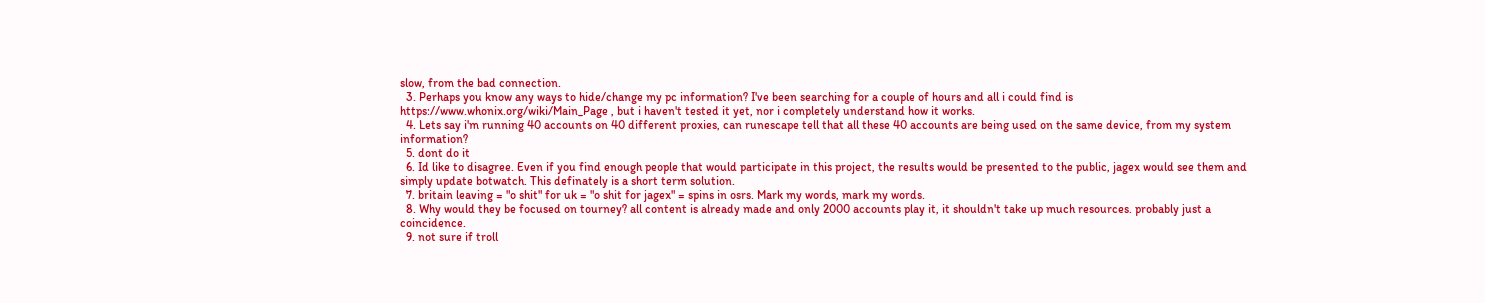slow, from the bad connection.
  3. Perhaps you know any ways to hide/change my pc information? I've been searching for a couple of hours and all i could find is https://www.whonix.org/wiki/Main_Page , but i haven't tested it yet, nor i completely understand how it works.
  4. Lets say i'm running 40 accounts on 40 different proxies, can runescape tell that all these 40 accounts are being used on the same device, from my system information?
  5. dont do it
  6. Id like to disagree. Even if you find enough people that would participate in this project, the results would be presented to the public, jagex would see them and simply update botwatch. This definately is a short term solution.
  7. britain leaving = "o shit" for uk = "o shit for jagex" = spins in osrs. Mark my words, mark my words.
  8. Why would they be focused on tourney? all content is already made and only 2000 accounts play it, it shouldn't take up much resources. probably just a coincidence.
  9. not sure if troll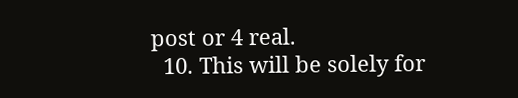post or 4 real.
  10. This will be solely for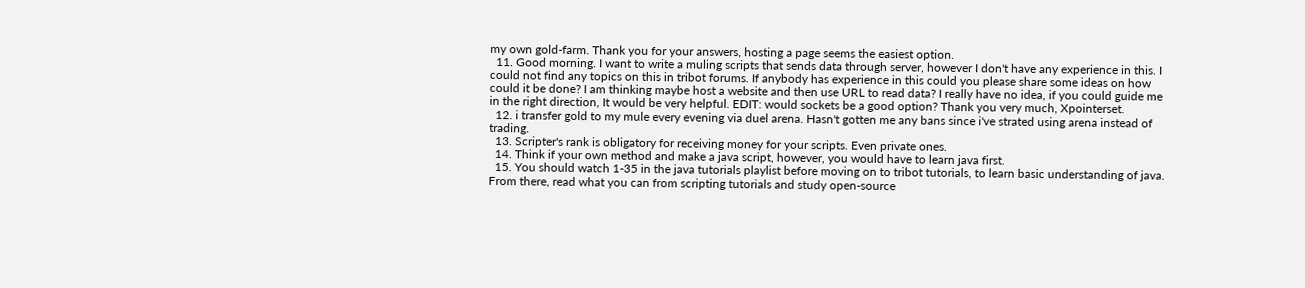my own gold-farm. Thank you for your answers, hosting a page seems the easiest option.
  11. Good morning. I want to write a muling scripts that sends data through server, however I don't have any experience in this. I could not find any topics on this in tribot forums. If anybody has experience in this could you please share some ideas on how could it be done? I am thinking maybe host a website and then use URL to read data? I really have no idea, if you could guide me in the right direction, It would be very helpful. EDIT: would sockets be a good option? Thank you very much, Xpointerset.
  12. i transfer gold to my mule every evening via duel arena. Hasn't gotten me any bans since i've strated using arena instead of trading.
  13. Scripter's rank is obligatory for receiving money for your scripts. Even private ones.
  14. Think if your own method and make a java script, however, you would have to learn java first.
  15. You should watch 1-35 in the java tutorials playlist before moving on to tribot tutorials, to learn basic understanding of java. From there, read what you can from scripting tutorials and study open-source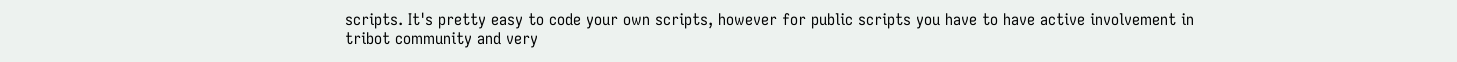scripts. It's pretty easy to code your own scripts, however for public scripts you have to have active involvement in tribot community and very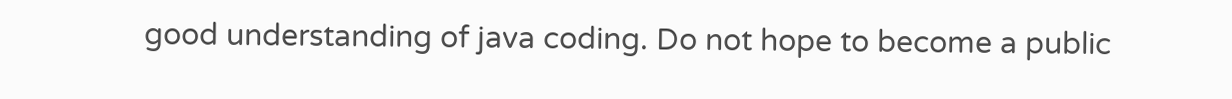good understanding of java coding. Do not hope to become a public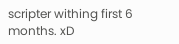scripter withing first 6 months. xD